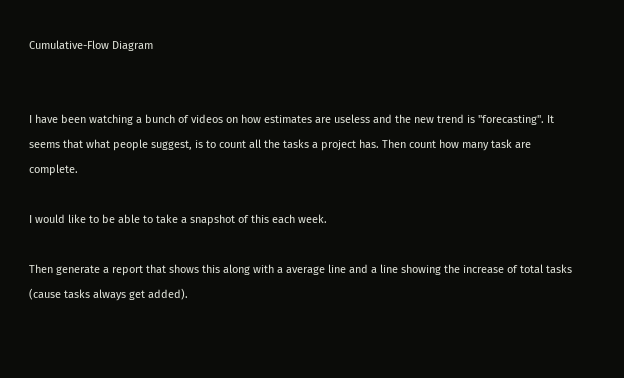Cumulative-Flow Diagram


I have been watching a bunch of videos on how estimates are useless and the new trend is "forecasting". It seems that what people suggest, is to count all the tasks a project has. Then count how many task are complete.

I would like to be able to take a snapshot of this each week.

Then generate a report that shows this along with a average line and a line showing the increase of total tasks (cause tasks always get added).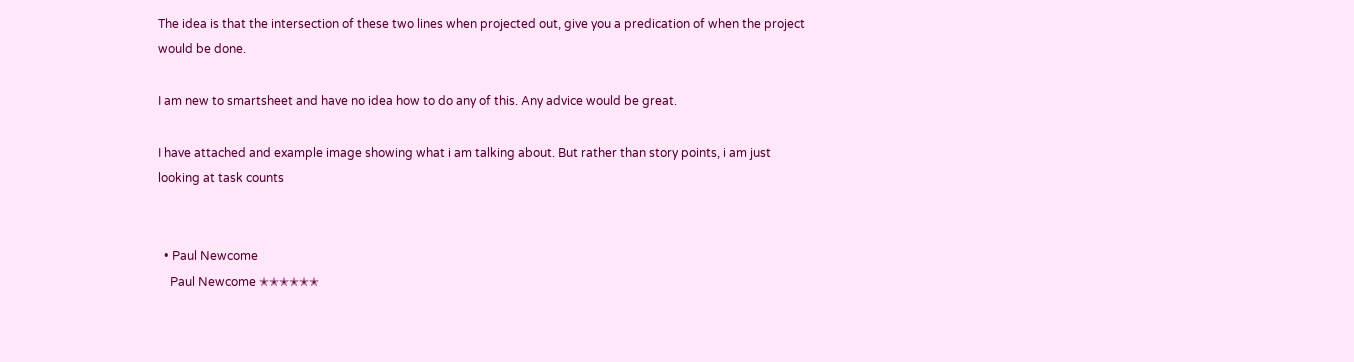The idea is that the intersection of these two lines when projected out, give you a predication of when the project would be done.

I am new to smartsheet and have no idea how to do any of this. Any advice would be great.

I have attached and example image showing what i am talking about. But rather than story points, i am just looking at task counts


  • Paul Newcome
    Paul Newcome ✭✭✭✭✭✭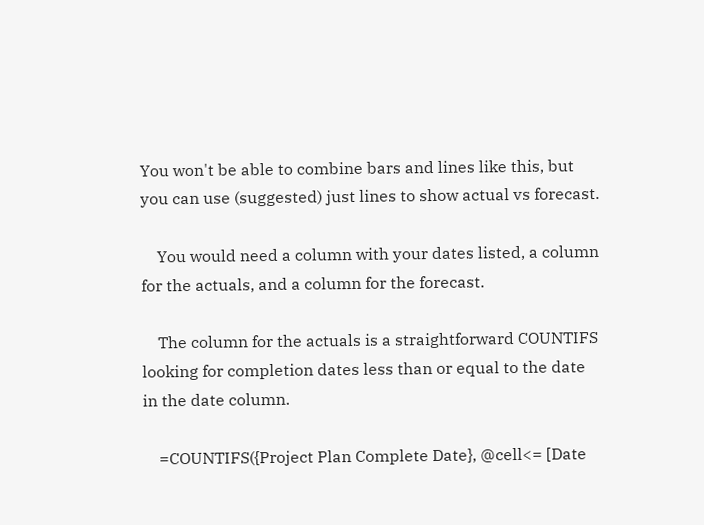You won't be able to combine bars and lines like this, but you can use (suggested) just lines to show actual vs forecast.

    You would need a column with your dates listed, a column for the actuals, and a column for the forecast.

    The column for the actuals is a straightforward COUNTIFS looking for completion dates less than or equal to the date in the date column.

    =COUNTIFS({Project Plan Complete Date}, @cell<= [Date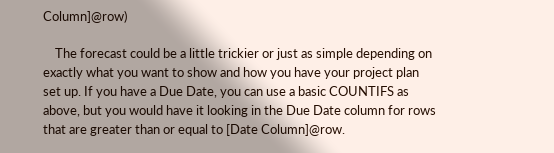Column]@row)

    The forecast could be a little trickier or just as simple depending on exactly what you want to show and how you have your project plan set up. If you have a Due Date, you can use a basic COUNTIFS as above, but you would have it looking in the Due Date column for rows that are greater than or equal to [Date Column]@row.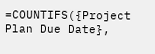=COUNTIFS({Project Plan Due Date},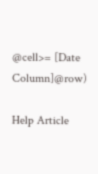@cell>= [Date Column]@row)

Help Article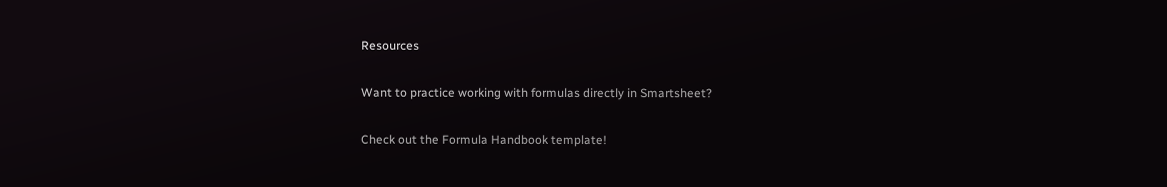Resources

Want to practice working with formulas directly in Smartsheet?

Check out the Formula Handbook template!